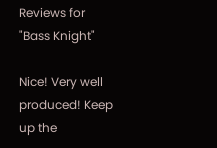Reviews for "Bass Knight"

Nice! Very well produced! Keep up the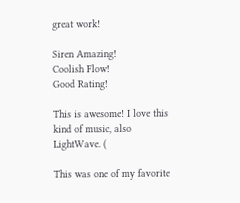great work!

Siren Amazing!
Coolish Flow!
Good Rating!

This is awesome! I love this kind of music, also LightWave. (

This was one of my favorite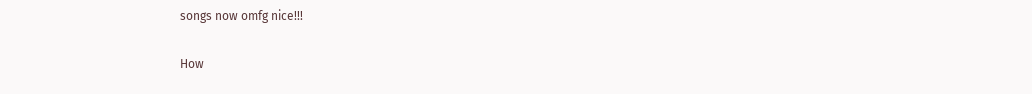songs now omfg nice!!!

How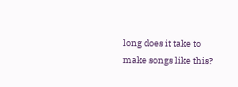long does it take to make songs like this?